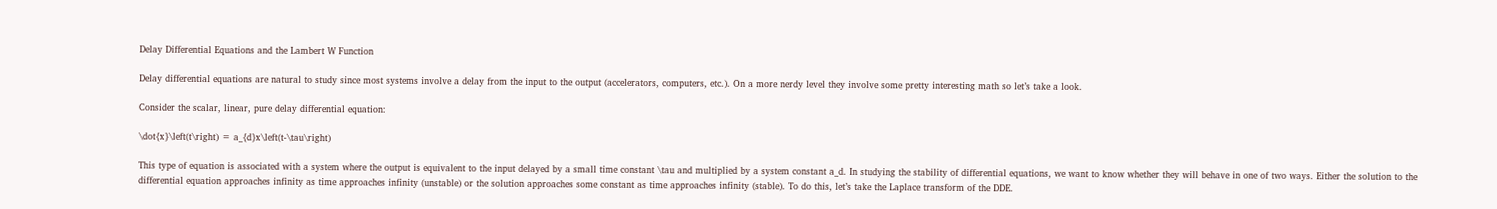Delay Differential Equations and the Lambert W Function

Delay differential equations are natural to study since most systems involve a delay from the input to the output (accelerators, computers, etc.). On a more nerdy level they involve some pretty interesting math so let’s take a look.

Consider the scalar, linear, pure delay differential equation:

\dot{x}\left(t\right) = a_{d}x\left(t-\tau\right)

This type of equation is associated with a system where the output is equivalent to the input delayed by a small time constant \tau and multiplied by a system constant a_d. In studying the stability of differential equations, we want to know whether they will behave in one of two ways. Either the solution to the differential equation approaches infinity as time approaches infinity (unstable) or the solution approaches some constant as time approaches infinity (stable). To do this, let’s take the Laplace transform of the DDE.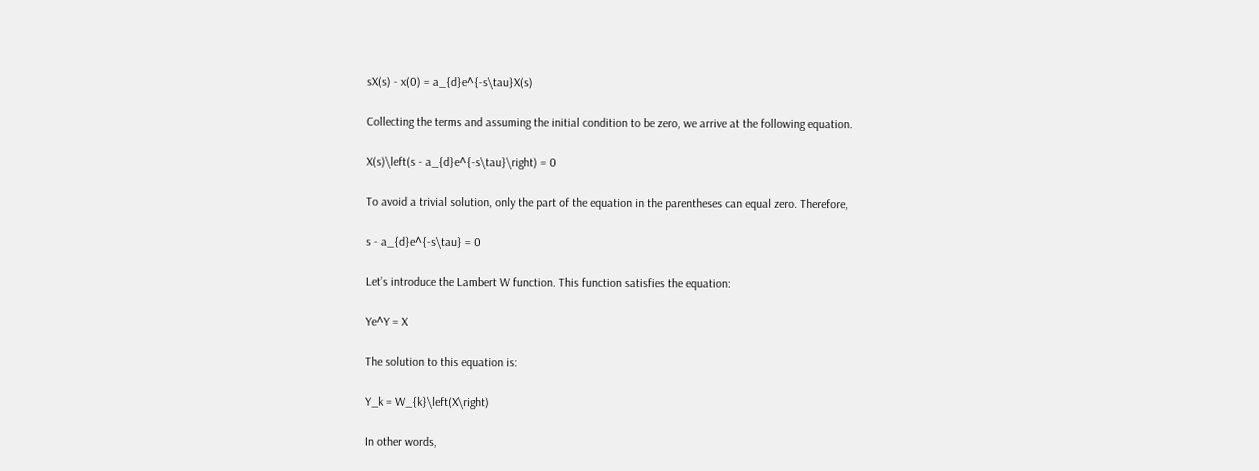sX(s) - x(0) = a_{d}e^{-s\tau}X(s)

Collecting the terms and assuming the initial condition to be zero, we arrive at the following equation.

X(s)\left(s - a_{d}e^{-s\tau}\right) = 0

To avoid a trivial solution, only the part of the equation in the parentheses can equal zero. Therefore,

s - a_{d}e^{-s\tau} = 0

Let’s introduce the Lambert W function. This function satisfies the equation:

Ye^Y = X

The solution to this equation is:

Y_k = W_{k}\left(X\right)

In other words,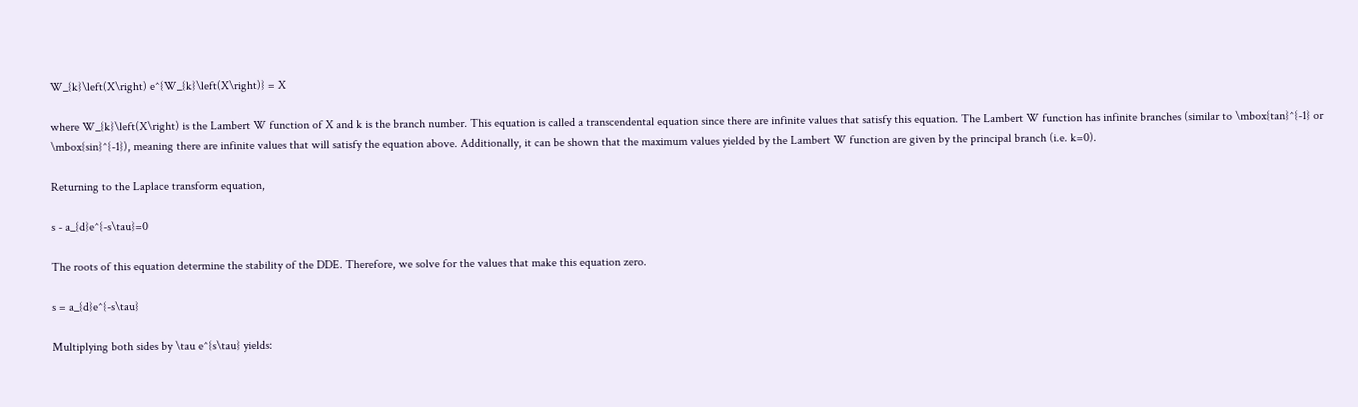W_{k}\left(X\right) e^{W_{k}\left(X\right)} = X

where W_{k}\left(X\right) is the Lambert W function of X and k is the branch number. This equation is called a transcendental equation since there are infinite values that satisfy this equation. The Lambert W function has infinite branches (similar to \mbox{tan}^{-1} or \mbox{sin}^{-1}), meaning there are infinite values that will satisfy the equation above. Additionally, it can be shown that the maximum values yielded by the Lambert W function are given by the principal branch (i.e. k=0).

Returning to the Laplace transform equation,

s - a_{d}e^{-s\tau}=0

The roots of this equation determine the stability of the DDE. Therefore, we solve for the values that make this equation zero.

s = a_{d}e^{-s\tau}

Multiplying both sides by \tau e^{s\tau} yields: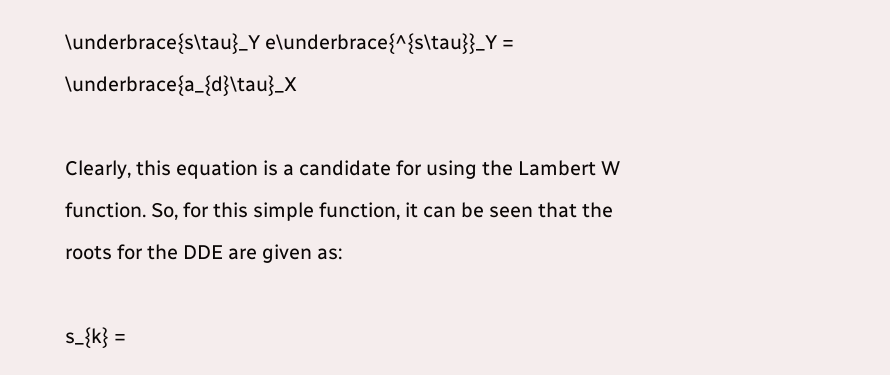\underbrace{s\tau}_Y e\underbrace{^{s\tau}}_Y = \underbrace{a_{d}\tau}_X

Clearly, this equation is a candidate for using the Lambert W function. So, for this simple function, it can be seen that the roots for the DDE are given as:

s_{k} =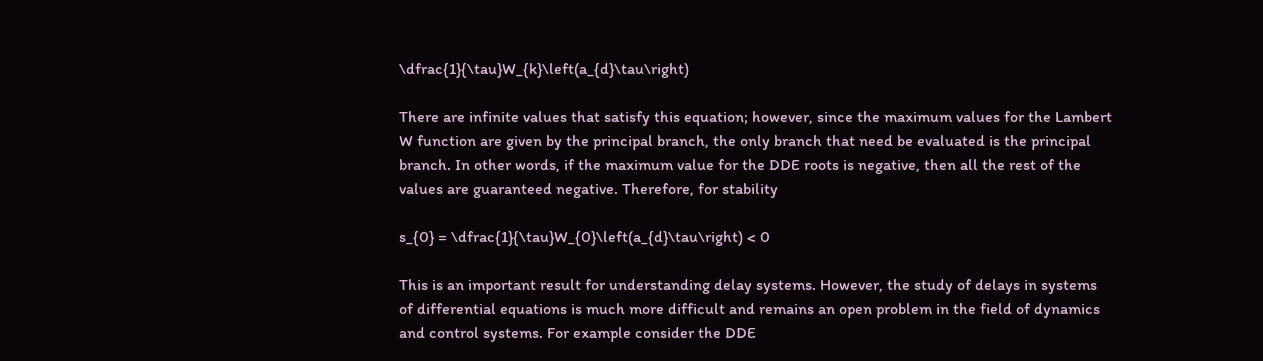\dfrac{1}{\tau}W_{k}\left(a_{d}\tau\right)

There are infinite values that satisfy this equation; however, since the maximum values for the Lambert W function are given by the principal branch, the only branch that need be evaluated is the principal branch. In other words, if the maximum value for the DDE roots is negative, then all the rest of the values are guaranteed negative. Therefore, for stability

s_{0} = \dfrac{1}{\tau}W_{0}\left(a_{d}\tau\right) < 0

This is an important result for understanding delay systems. However, the study of delays in systems of differential equations is much more difficult and remains an open problem in the field of dynamics and control systems. For example consider the DDE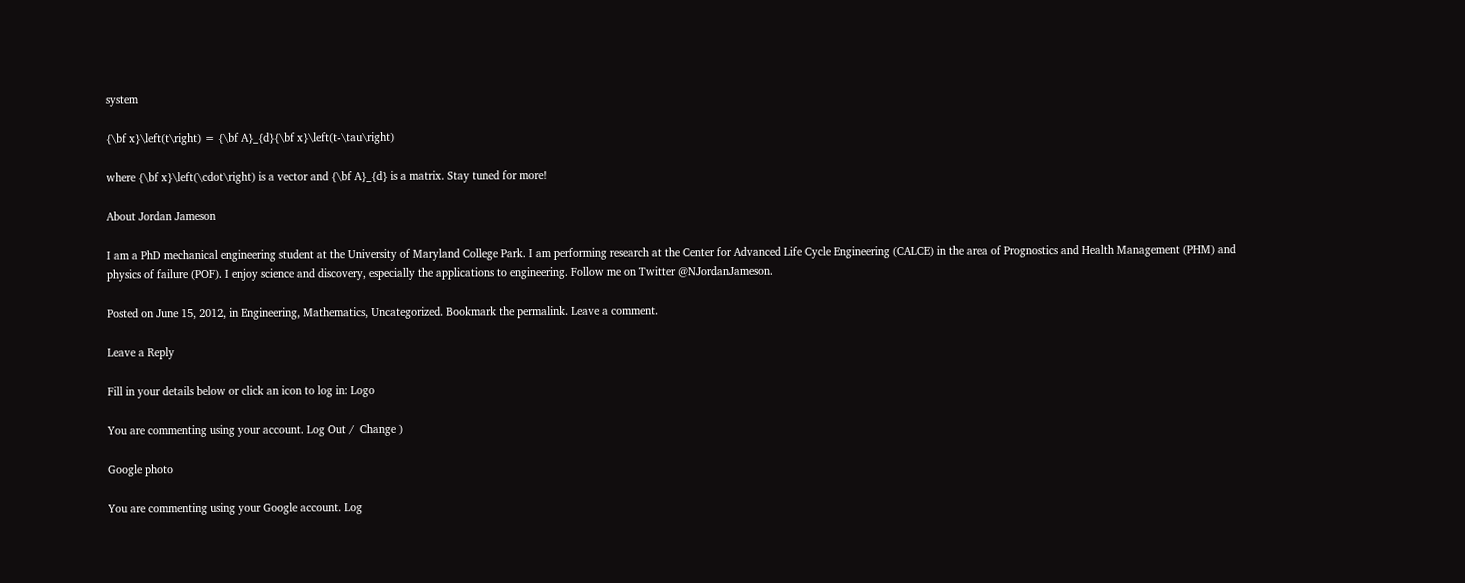system

{\bf x}\left(t\right) = {\bf A}_{d}{\bf x}\left(t-\tau\right)

where {\bf x}\left(\cdot\right) is a vector and {\bf A}_{d} is a matrix. Stay tuned for more!

About Jordan Jameson

I am a PhD mechanical engineering student at the University of Maryland College Park. I am performing research at the Center for Advanced Life Cycle Engineering (CALCE) in the area of Prognostics and Health Management (PHM) and physics of failure (POF). I enjoy science and discovery, especially the applications to engineering. Follow me on Twitter @NJordanJameson.

Posted on June 15, 2012, in Engineering, Mathematics, Uncategorized. Bookmark the permalink. Leave a comment.

Leave a Reply

Fill in your details below or click an icon to log in: Logo

You are commenting using your account. Log Out /  Change )

Google photo

You are commenting using your Google account. Log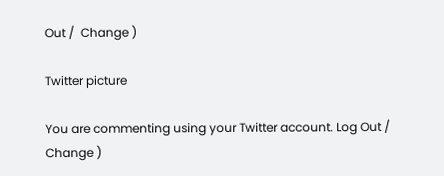Out /  Change )

Twitter picture

You are commenting using your Twitter account. Log Out /  Change )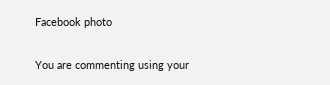Facebook photo

You are commenting using your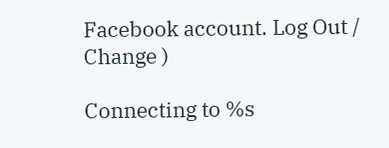Facebook account. Log Out /  Change )

Connecting to %s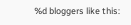%d bloggers like this: